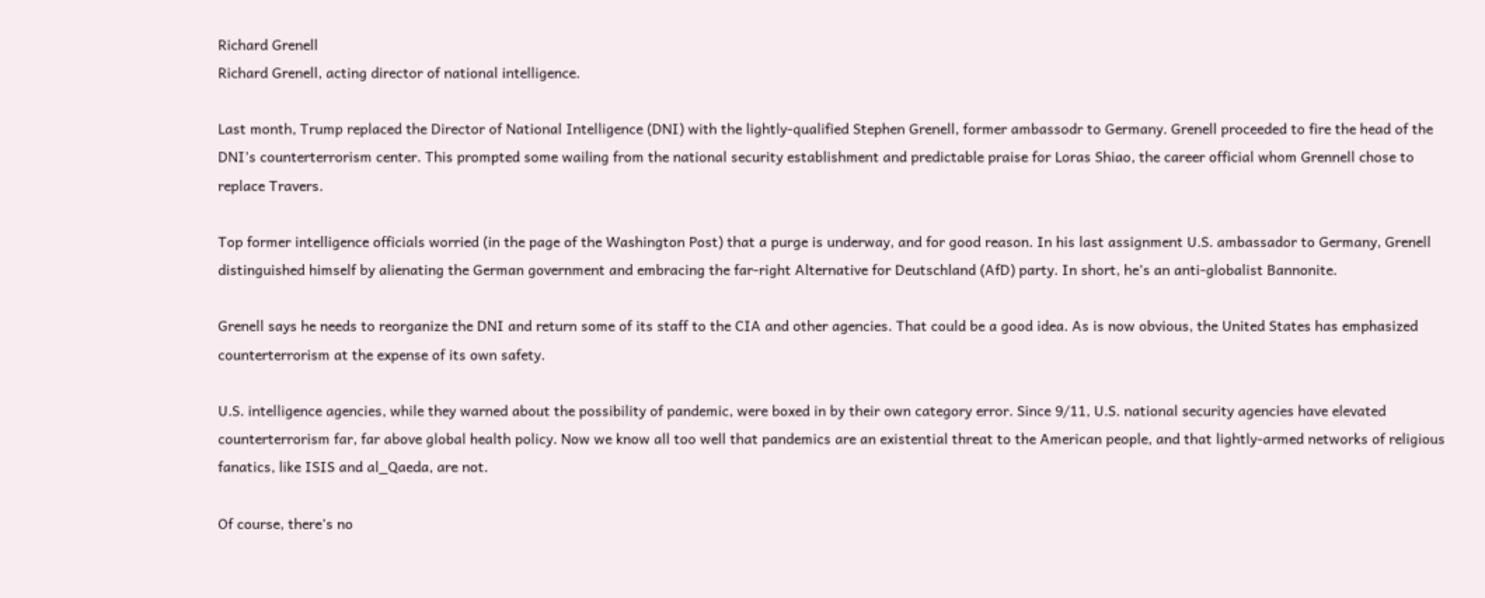Richard Grenell
Richard Grenell, acting director of national intelligence.

Last month, Trump replaced the Director of National Intelligence (DNI) with the lightly-qualified Stephen Grenell, former ambassodr to Germany. Grenell proceeded to fire the head of the DNI’s counterterrorism center. This prompted some wailing from the national security establishment and predictable praise for Loras Shiao, the career official whom Grennell chose to replace Travers.

Top former intelligence officials worried (in the page of the Washington Post) that a purge is underway, and for good reason. In his last assignment U.S. ambassador to Germany, Grenell distinguished himself by alienating the German government and embracing the far-right Alternative for Deutschland (AfD) party. In short, he’s an anti-globalist Bannonite.

Grenell says he needs to reorganize the DNI and return some of its staff to the CIA and other agencies. That could be a good idea. As is now obvious, the United States has emphasized counterterrorism at the expense of its own safety.

U.S. intelligence agencies, while they warned about the possibility of pandemic, were boxed in by their own category error. Since 9/11, U.S. national security agencies have elevated counterterrorism far, far above global health policy. Now we know all too well that pandemics are an existential threat to the American people, and that lightly-armed networks of religious fanatics, like ISIS and al_Qaeda, are not.

Of course, there’s no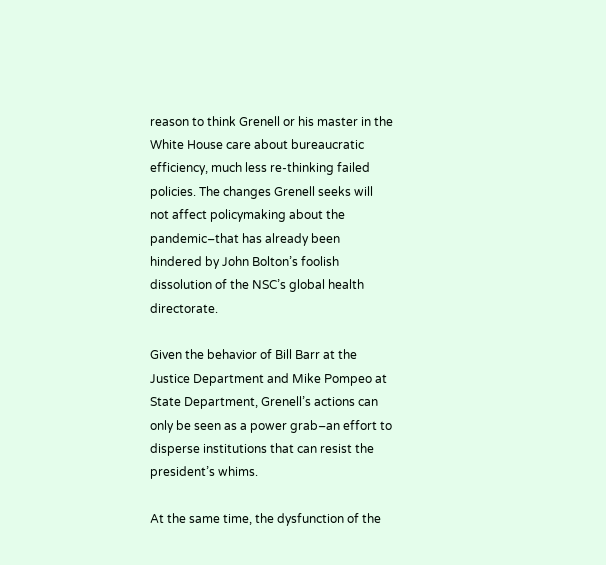reason to think Grenell or his master in the White House care about bureaucratic efficiency, much less re-thinking failed policies. The changes Grenell seeks will not affect policymaking about the pandemic–that has already been hindered by John Bolton’s foolish dissolution of the NSC’s global health directorate.

Given the behavior of Bill Barr at the Justice Department and Mike Pompeo at State Department, Grenell’s actions can only be seen as a power grab–an effort to disperse institutions that can resist the president’s whims.

At the same time, the dysfunction of the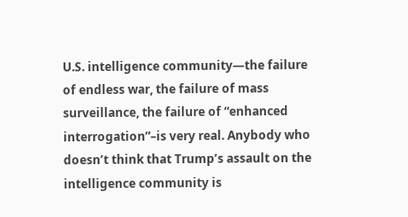U.S. intelligence community—the failure of endless war, the failure of mass surveillance, the failure of “enhanced interrogation”–is very real. Anybody who doesn’t think that Trump’s assault on the intelligence community is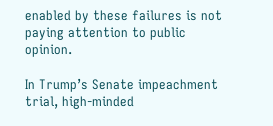enabled by these failures is not paying attention to public opinion.

In Trump’s Senate impeachment trial, high-minded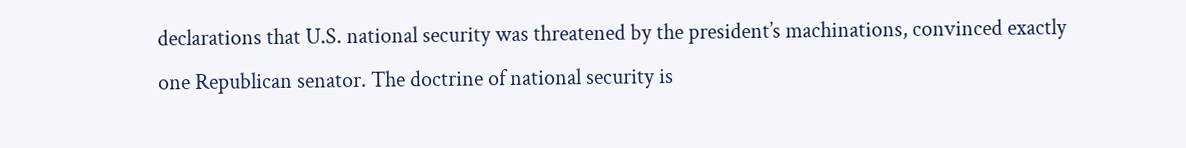declarations that U.S. national security was threatened by the president’s machinations, convinced exactly one Republican senator. The doctrine of national security is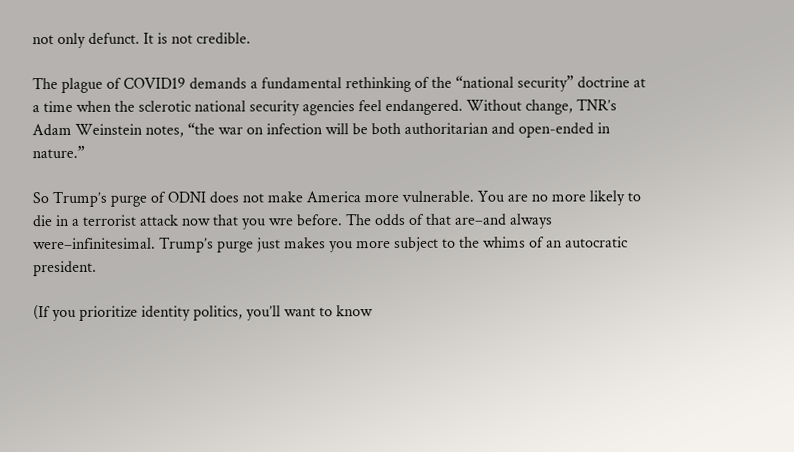not only defunct. It is not credible.

The plague of COVID19 demands a fundamental rethinking of the “national security” doctrine at a time when the sclerotic national security agencies feel endangered. Without change, TNR’s Adam Weinstein notes, “the war on infection will be both authoritarian and open-ended in nature.”

So Trump’s purge of ODNI does not make America more vulnerable. You are no more likely to die in a terrorist attack now that you wre before. The odds of that are–and always were–infinitesimal. Trump’s purge just makes you more subject to the whims of an autocratic president.

(If you prioritize identity politics, you’ll want to know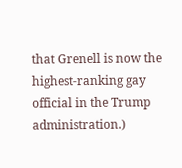that Grenell is now the highest-ranking gay official in the Trump administration.)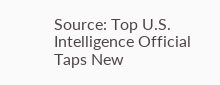Source: Top U.S. Intelligence Official Taps New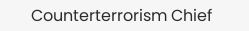Counterterrorism Chief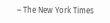– The New York Times